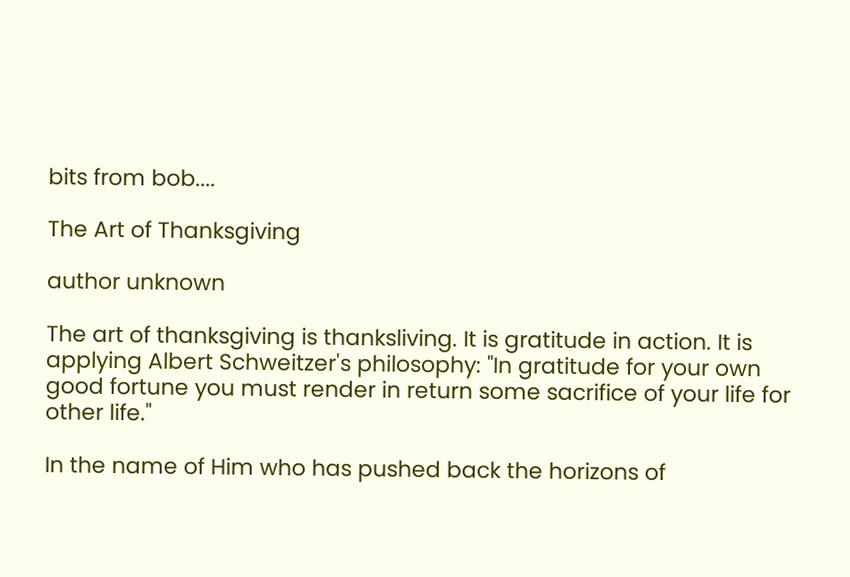bits from bob....

The Art of Thanksgiving

author unknown

The art of thanksgiving is thanksliving. It is gratitude in action. It is applying Albert Schweitzer's philosophy: "In gratitude for your own good fortune you must render in return some sacrifice of your life for other life."

In the name of Him who has pushed back the horizons of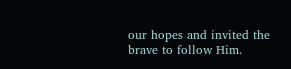our hopes and invited the brave to follow Him.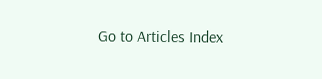Go to Articles Index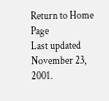Return to Home Page
Last updated November 23, 2001.